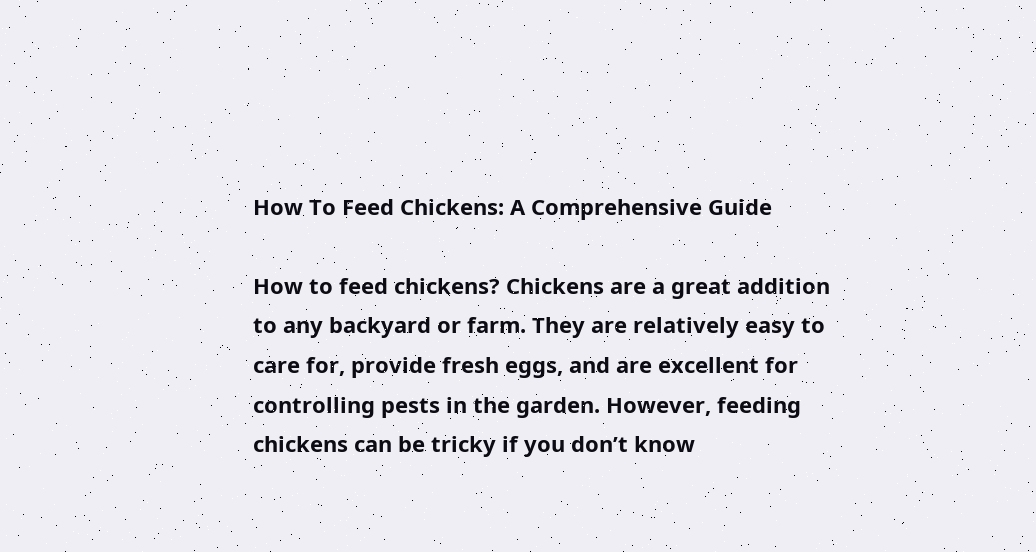How To Feed Chickens: A Comprehensive Guide

How to feed chickens? Chickens are a great addition to any backyard or farm. They are relatively easy to care for, provide fresh eggs, and are excellent for controlling pests in the garden. However, feeding chickens can be tricky if you don’t know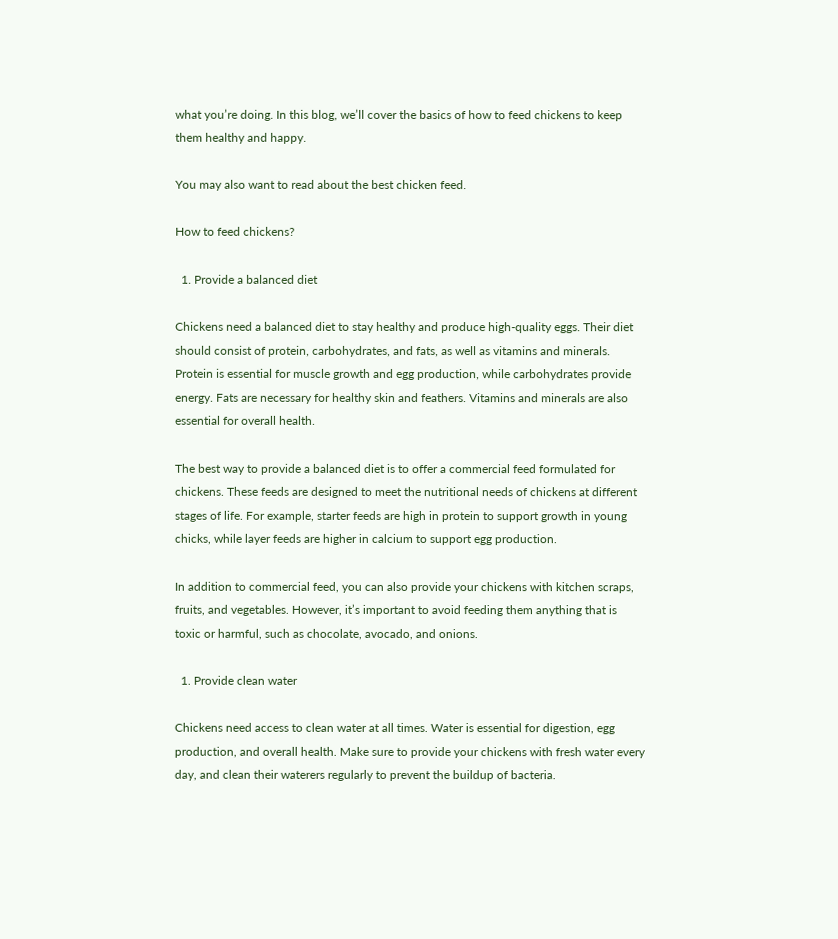what you’re doing. In this blog, we’ll cover the basics of how to feed chickens to keep them healthy and happy.

You may also want to read about the best chicken feed.

How to feed chickens?

  1. Provide a balanced diet

Chickens need a balanced diet to stay healthy and produce high-quality eggs. Their diet should consist of protein, carbohydrates, and fats, as well as vitamins and minerals. Protein is essential for muscle growth and egg production, while carbohydrates provide energy. Fats are necessary for healthy skin and feathers. Vitamins and minerals are also essential for overall health.

The best way to provide a balanced diet is to offer a commercial feed formulated for chickens. These feeds are designed to meet the nutritional needs of chickens at different stages of life. For example, starter feeds are high in protein to support growth in young chicks, while layer feeds are higher in calcium to support egg production.

In addition to commercial feed, you can also provide your chickens with kitchen scraps, fruits, and vegetables. However, it’s important to avoid feeding them anything that is toxic or harmful, such as chocolate, avocado, and onions.

  1. Provide clean water

Chickens need access to clean water at all times. Water is essential for digestion, egg production, and overall health. Make sure to provide your chickens with fresh water every day, and clean their waterers regularly to prevent the buildup of bacteria.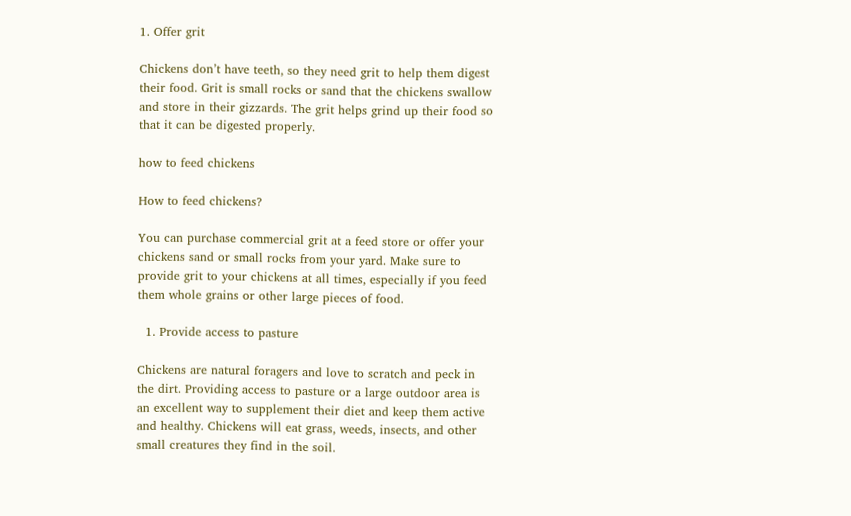1. Offer grit

Chickens don’t have teeth, so they need grit to help them digest their food. Grit is small rocks or sand that the chickens swallow and store in their gizzards. The grit helps grind up their food so that it can be digested properly.

how to feed chickens

How to feed chickens?

You can purchase commercial grit at a feed store or offer your chickens sand or small rocks from your yard. Make sure to provide grit to your chickens at all times, especially if you feed them whole grains or other large pieces of food.

  1. Provide access to pasture

Chickens are natural foragers and love to scratch and peck in the dirt. Providing access to pasture or a large outdoor area is an excellent way to supplement their diet and keep them active and healthy. Chickens will eat grass, weeds, insects, and other small creatures they find in the soil.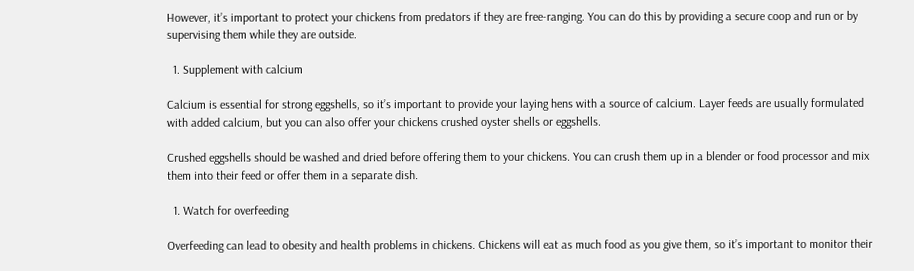However, it’s important to protect your chickens from predators if they are free-ranging. You can do this by providing a secure coop and run or by supervising them while they are outside.

  1. Supplement with calcium

Calcium is essential for strong eggshells, so it’s important to provide your laying hens with a source of calcium. Layer feeds are usually formulated with added calcium, but you can also offer your chickens crushed oyster shells or eggshells.

Crushed eggshells should be washed and dried before offering them to your chickens. You can crush them up in a blender or food processor and mix them into their feed or offer them in a separate dish.

  1. Watch for overfeeding

Overfeeding can lead to obesity and health problems in chickens. Chickens will eat as much food as you give them, so it’s important to monitor their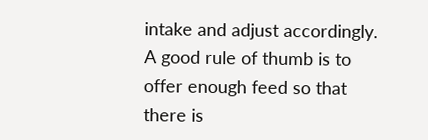intake and adjust accordingly. A good rule of thumb is to offer enough feed so that there is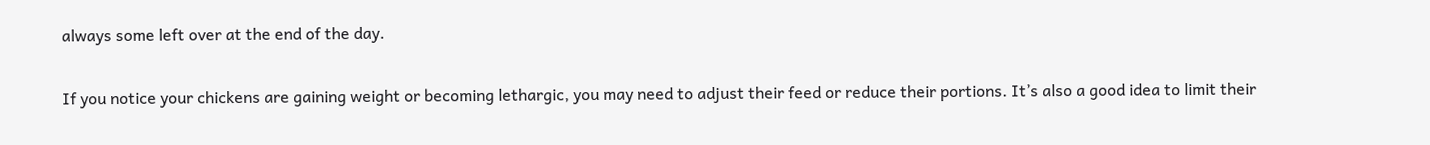always some left over at the end of the day.

If you notice your chickens are gaining weight or becoming lethargic, you may need to adjust their feed or reduce their portions. It’s also a good idea to limit their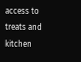access to treats and kitchen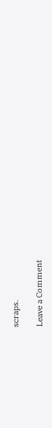scraps.

Leave a Comment